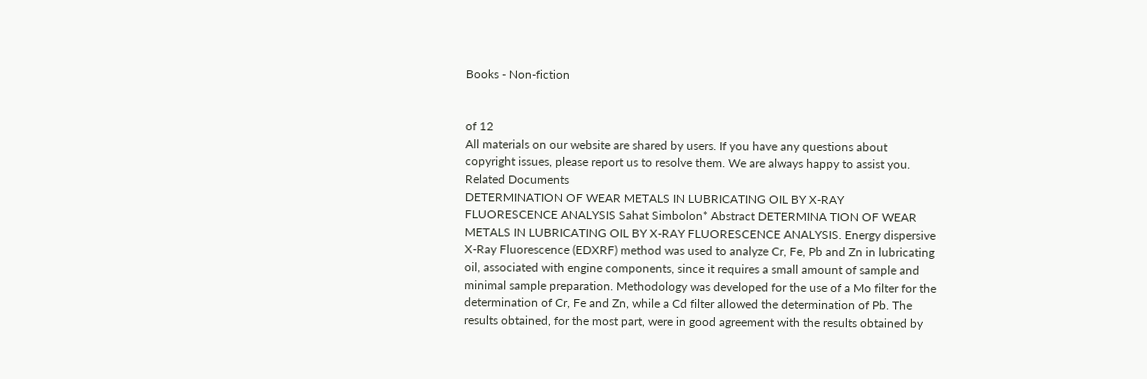Books - Non-fiction


of 12
All materials on our website are shared by users. If you have any questions about copyright issues, please report us to resolve them. We are always happy to assist you.
Related Documents
DETERMINATION OF WEAR METALS IN LUBRICATING OIL BY X-RAY FLUORESCENCE ANALYSIS Sahat Simbolon* Abstract DETERMINA TION OF WEAR METALS IN LUBRICATING OIL BY X-RAY FLUORESCENCE ANALYSIS. Energy dispersive X-Ray Fluorescence (EDXRF) method was used to analyze Cr, Fe, Pb and Zn in lubricating oil, associated with engine components, since it requires a small amount of sample and minimal sample preparation. Methodology was developed for the use of a Mo filter for the determination of Cr, Fe and Zn, while a Cd filter allowed the determination of Pb. The results obtained, for the most part, were in good agreement with the results obtained by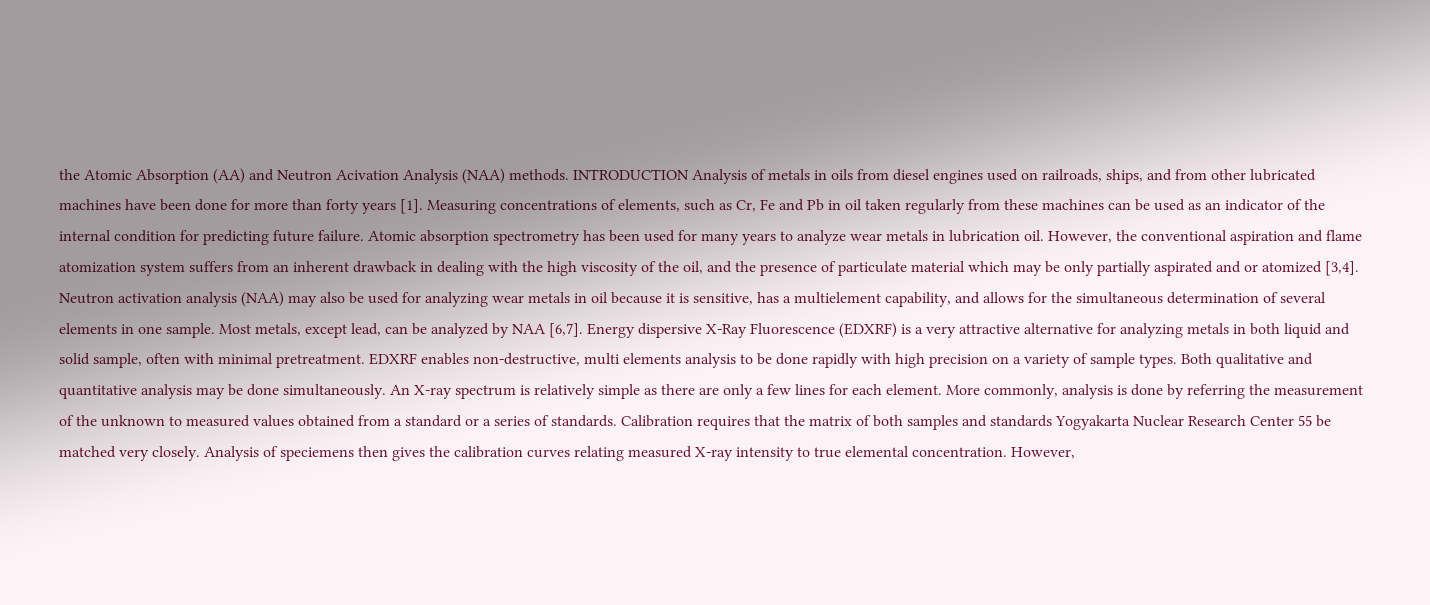the Atomic Absorption (AA) and Neutron Acivation Analysis (NAA) methods. INTRODUCTION Analysis of metals in oils from diesel engines used on railroads, ships, and from other lubricated machines have been done for more than forty years [1]. Measuring concentrations of elements, such as Cr, Fe and Pb in oil taken regularly from these machines can be used as an indicator of the internal condition for predicting future failure. Atomic absorption spectrometry has been used for many years to analyze wear metals in lubrication oil. However, the conventional aspiration and flame atomization system suffers from an inherent drawback in dealing with the high viscosity of the oil, and the presence of particulate material which may be only partially aspirated and or atomized [3,4]. Neutron activation analysis (NAA) may also be used for analyzing wear metals in oil because it is sensitive, has a multielement capability, and allows for the simultaneous determination of several elements in one sample. Most metals, except lead, can be analyzed by NAA [6,7]. Energy dispersive X-Ray Fluorescence (EDXRF) is a very attractive alternative for analyzing metals in both liquid and solid sample, often with minimal pretreatment. EDXRF enables non-destructive, multi elements analysis to be done rapidly with high precision on a variety of sample types. Both qualitative and quantitative analysis may be done simultaneously. An X-ray spectrum is relatively simple as there are only a few lines for each element. More commonly, analysis is done by referring the measurement of the unknown to measured values obtained from a standard or a series of standards. Calibration requires that the matrix of both samples and standards Yogyakarta Nuclear Research Center 55 be matched very closely. Analysis of speciemens then gives the calibration curves relating measured X-ray intensity to true elemental concentration. However,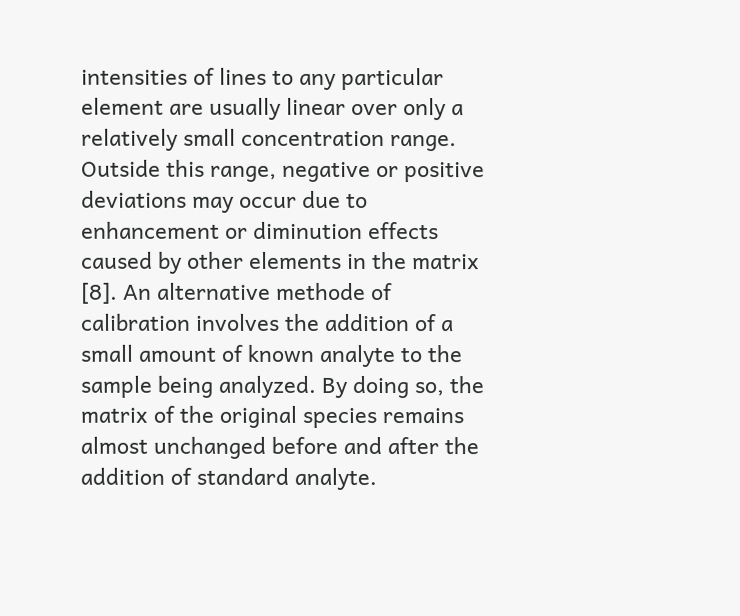intensities of lines to any particular element are usually linear over only a relatively small concentration range. Outside this range, negative or positive deviations may occur due to enhancement or diminution effects caused by other elements in the matrix [8]. An alternative methode of calibration involves the addition of a small amount of known analyte to the sample being analyzed. By doing so, the matrix of the original species remains almost unchanged before and after the addition of standard analyte.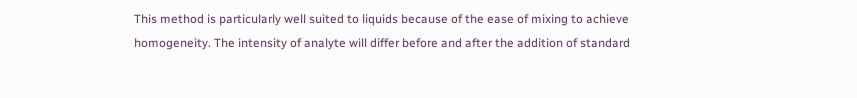This method is particularly well suited to liquids because of the ease of mixing to achieve homogeneity. The intensity of analyte will differ before and after the addition of standard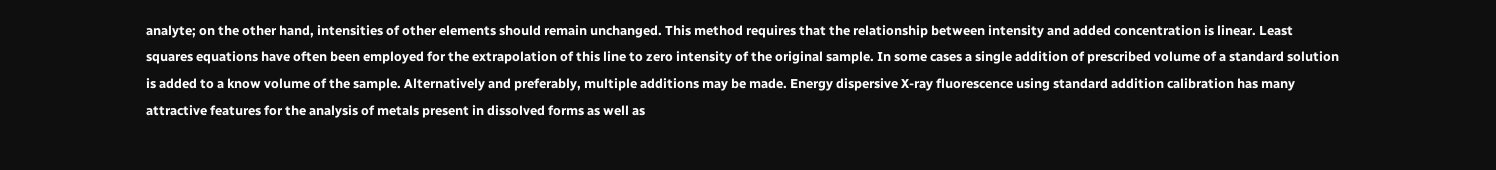analyte; on the other hand, intensities of other elements should remain unchanged. This method requires that the relationship between intensity and added concentration is linear. Least squares equations have often been employed for the extrapolation of this line to zero intensity of the original sample. In some cases a single addition of prescribed volume of a standard solution is added to a know volume of the sample. Alternatively and preferably, multiple additions may be made. Energy dispersive X-ray fluorescence using standard addition calibration has many attractive features for the analysis of metals present in dissolved forms as well as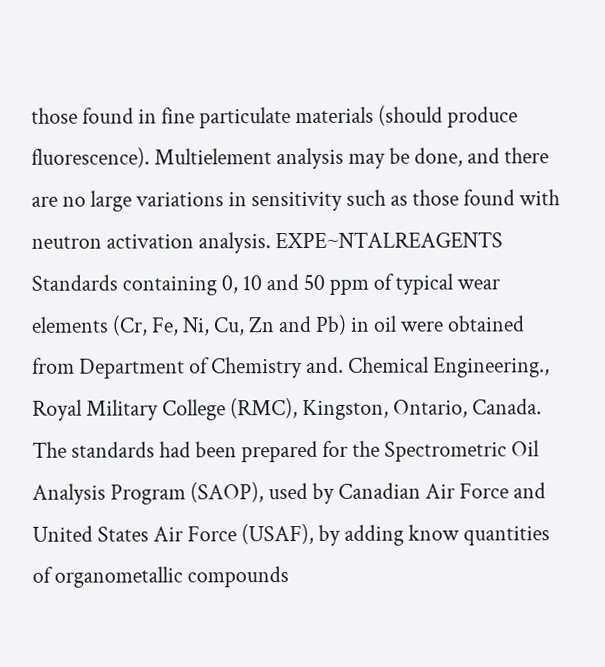those found in fine particulate materials (should produce fluorescence). Multielement analysis may be done, and there are no large variations in sensitivity such as those found with neutron activation analysis. EXPE~NTALREAGENTS Standards containing 0, 10 and 50 ppm of typical wear elements (Cr, Fe, Ni, Cu, Zn and Pb) in oil were obtained from Department of Chemistry and. Chemical Engineering., Royal Military College (RMC), Kingston, Ontario, Canada. The standards had been prepared for the Spectrometric Oil Analysis Program (SAOP), used by Canadian Air Force and United States Air Force (USAF), by adding know quantities of organometallic compounds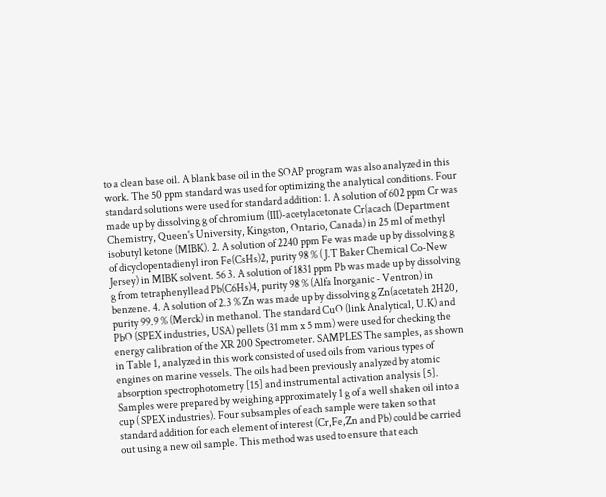to a clean base oil. A blank base oil in the SOAP program was also analyzed in this work. The 50 ppm standard was used for optimizing the analytical conditions. Four standard solutions were used for standard addition: 1. A solution of 602 ppm Cr was made up by dissolving g of chromium (III)-acetylacetonate Cr{acach (Department Chemistry, Queen's University, Kingston, Ontario, Canada) in 25 ml of methyl isobutyl ketone (MIBK). 2. A solution of 2240 ppm Fe was made up by dissolving g of dicyclopentadienyl iron Fe(CsHs)2, purity 98 % ( J.T Baker Chemical Co-New Jersey) in MIBK solvent. 56 3. A solution of 1831 ppm Pb was made up by dissolving g from tetraphenyllead Pb(C6Hs)4, purity 98 % (Alfa Inorganic - Ventron) in benzene. 4. A solution of 2.3 % Zn was made up by dissolving g Zn(acetateh 2H20, purity 99.9 % (Merck) in methanol. The standard CuO (link Analytical, U.K) and PbO (SPEX industries, USA) pellets (31 mm x 5 mm) were used for checking the energy calibration of the XR 200 Spectrometer. SAMPLES The samples, as shown in Table 1, analyzed in this work consisted of used oils from various types of engines on marine vessels. The oils had been previously analyzed by atomic absorption spectrophotometry [15] and instrumental activation analysis [5]. Samples were prepared by weighing approximately 1 g of a well shaken oil into a cup ( SPEX industries). Four subsamples of each sample were taken so that standard addition for each element of interest (Cr,Fe,Zn and Pb) could be carried out using a new oil sample. This method was used to ensure that each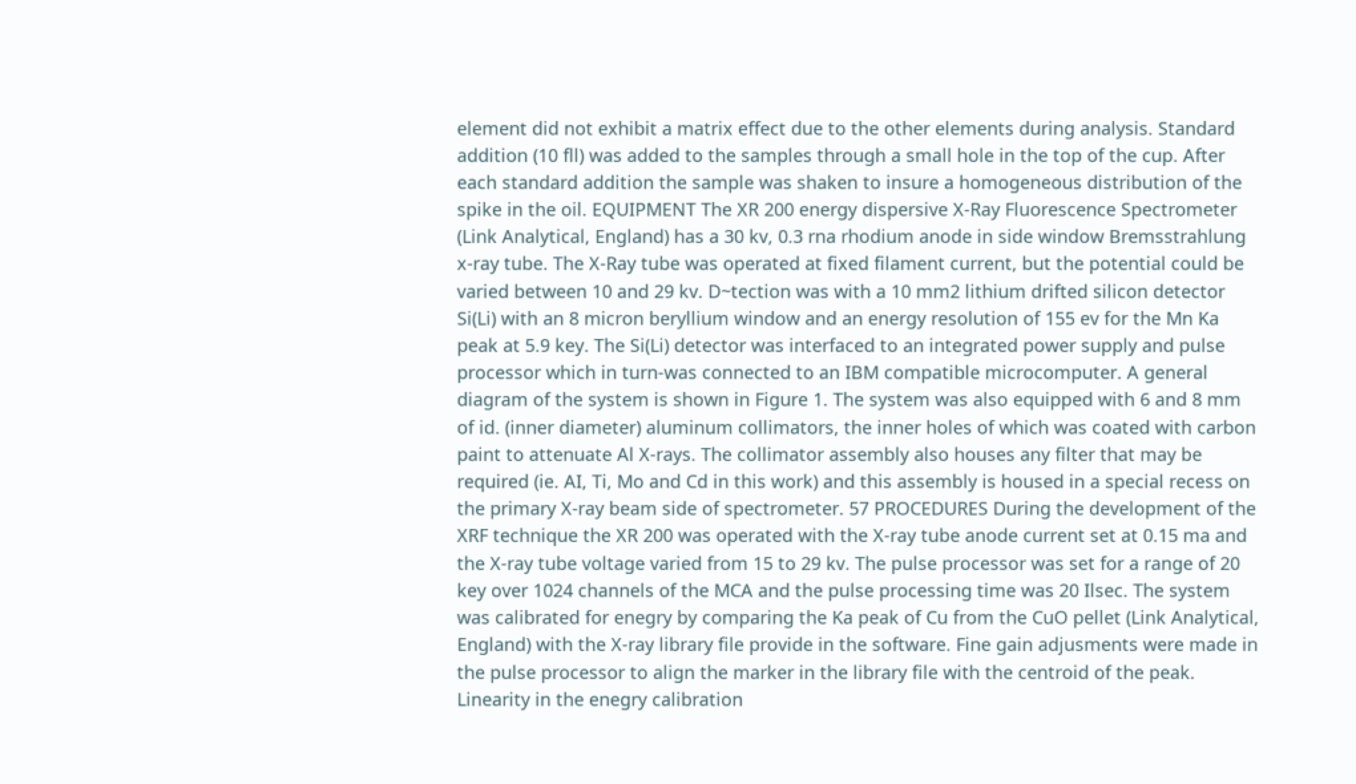element did not exhibit a matrix effect due to the other elements during analysis. Standard addition (10 fll) was added to the samples through a small hole in the top of the cup. After each standard addition the sample was shaken to insure a homogeneous distribution of the spike in the oil. EQUIPMENT The XR 200 energy dispersive X-Ray Fluorescence Spectrometer (Link Analytical, England) has a 30 kv, 0.3 rna rhodium anode in side window Bremsstrahlung x-ray tube. The X-Ray tube was operated at fixed filament current, but the potential could be varied between 10 and 29 kv. D~tection was with a 10 mm2 lithium drifted silicon detector Si(Li) with an 8 micron beryllium window and an energy resolution of 155 ev for the Mn Ka peak at 5.9 key. The Si(Li) detector was interfaced to an integrated power supply and pulse processor which in turn-was connected to an IBM compatible microcomputer. A general diagram of the system is shown in Figure 1. The system was also equipped with 6 and 8 mm of id. (inner diameter) aluminum collimators, the inner holes of which was coated with carbon paint to attenuate Al X-rays. The collimator assembly also houses any filter that may be required (ie. AI, Ti, Mo and Cd in this work) and this assembly is housed in a special recess on the primary X-ray beam side of spectrometer. 57 PROCEDURES During the development of the XRF technique the XR 200 was operated with the X-ray tube anode current set at 0.15 ma and the X-ray tube voltage varied from 15 to 29 kv. The pulse processor was set for a range of 20 key over 1024 channels of the MCA and the pulse processing time was 20 Ilsec. The system was calibrated for enegry by comparing the Ka peak of Cu from the CuO pellet (Link Analytical, England) with the X-ray library file provide in the software. Fine gain adjusments were made in the pulse processor to align the marker in the library file with the centroid of the peak. Linearity in the enegry calibration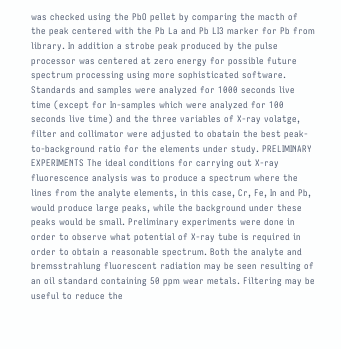was checked using the PbO pellet by comparing the macth of the peak centered with the Pb La and Pb LI3 marker for Pb from library. In addition a strobe peak produced by the pulse processor was centered at zero energy for possible future spectrum processing using more sophisticated software. Standards and samples were analyzed for 1000 seconds live time (except for In-samples which were analyzed for 100 seconds live time) and the three variables of X-ray volatge, filter and collimator were adjusted to obatain the best peak-to-background ratio for the elements under study. PRELIMINARY EXPERIMENTS The ideal conditions for carrying out X-ray fluorescence analysis was to produce a spectrum where the lines from the analyte elements, in this case, Cr, Fe, In and Pb, would produce large peaks, while the background under these peaks would be small. Preliminary experiments were done in order to observe what potential of X-ray tube is required in order to obtain a reasonable spectrum. Both the analyte and bremsstrahlung fluorescent radiation may be seen resulting of an oil standard containing 50 ppm wear metals. Filtering may be useful to reduce the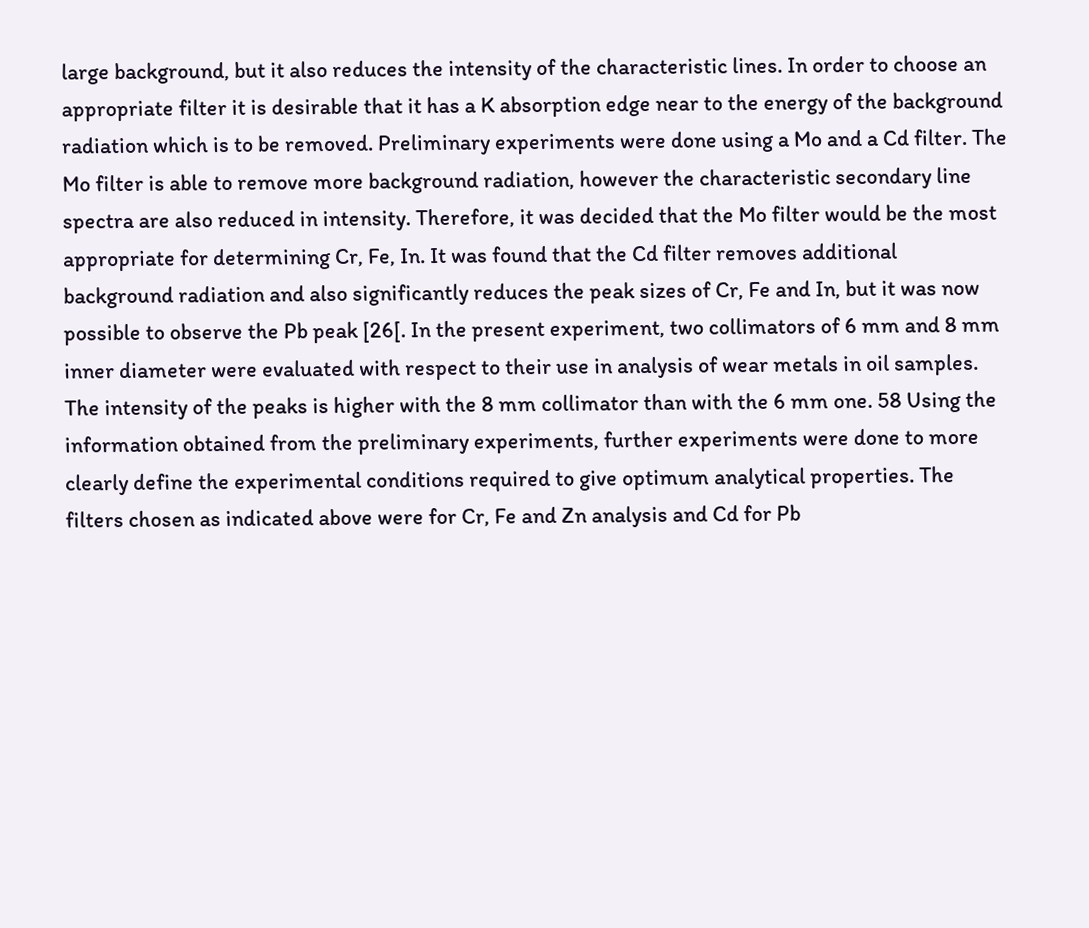large background, but it also reduces the intensity of the characteristic lines. In order to choose an appropriate filter it is desirable that it has a K absorption edge near to the energy of the background radiation which is to be removed. Preliminary experiments were done using a Mo and a Cd filter. The Mo filter is able to remove more background radiation, however the characteristic secondary line spectra are also reduced in intensity. Therefore, it was decided that the Mo filter would be the most appropriate for determining Cr, Fe, In. It was found that the Cd filter removes additional background radiation and also significantly reduces the peak sizes of Cr, Fe and In, but it was now possible to observe the Pb peak [26[. In the present experiment, two collimators of 6 mm and 8 mm inner diameter were evaluated with respect to their use in analysis of wear metals in oil samples. The intensity of the peaks is higher with the 8 mm collimator than with the 6 mm one. 58 Using the information obtained from the preliminary experiments, further experiments were done to more clearly define the experimental conditions required to give optimum analytical properties. The filters chosen as indicated above were for Cr, Fe and Zn analysis and Cd for Pb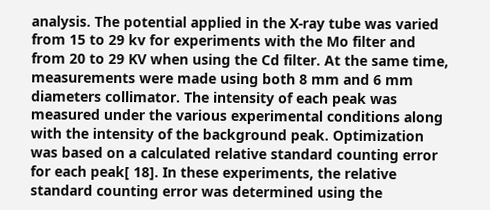analysis. The potential applied in the X-ray tube was varied from 15 to 29 kv for experiments with the Mo filter and from 20 to 29 KV when using the Cd filter. At the same time, measurements were made using both 8 mm and 6 mm diameters collimator. The intensity of each peak was measured under the various experimental conditions along with the intensity of the background peak. Optimization was based on a calculated relative standard counting error for each peak[ 18]. In these experiments, the relative standard counting error was determined using the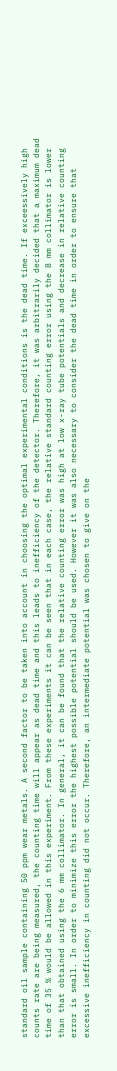standard oil sample containing 50 ppm wear metals. A second factor to be taken into account in choosing the optimal experimental conditions is the dead time. If exceessively high counts rate are being measured, the counting time will appear as dead time and this leads to inefficiency of the detector. Therefore, it was arbitrarily decided that a maximum dead time of 35 % would be allowed in this experiment. From these experiments it can be seen that in each case, the relative standard counting error using the 8 mm collimator is lower than that obtained using the 6 mm collimator. In general, it can be found that the relative counting error was high at low x-ray tube potentials and decrease in relative counting error is small. In order to minimize this error the highest possible potential should be used. However it was also necessary to consider the dead time in order to ensure that excessive inefficiency in counting did not occur. Therefore, an intermediate potential was chosen to give on the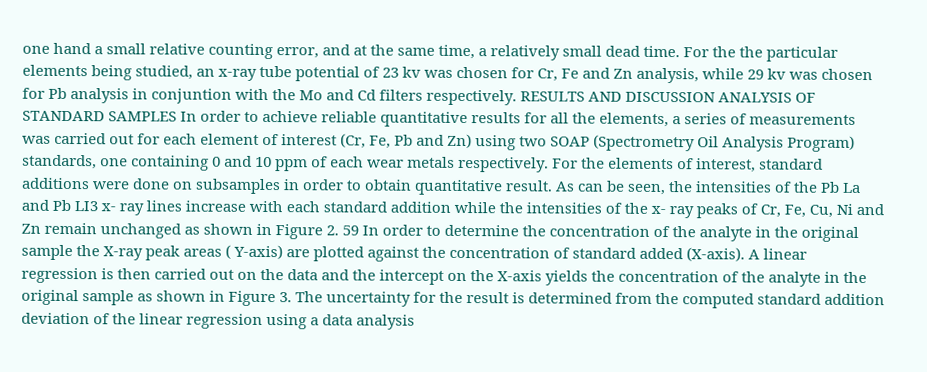one hand a small relative counting error, and at the same time, a relatively small dead time. For the the particular elements being studied, an x-ray tube potential of 23 kv was chosen for Cr, Fe and Zn analysis, while 29 kv was chosen for Pb analysis in conjuntion with the Mo and Cd filters respectively. RESULTS AND DISCUSSION ANALYSIS OF STANDARD SAMPLES In order to achieve reliable quantitative results for all the elements, a series of measurements was carried out for each element of interest (Cr, Fe, Pb and Zn) using two SOAP (Spectrometry Oil Analysis Program) standards, one containing 0 and 10 ppm of each wear metals respectively. For the elements of interest, standard additions were done on subsamples in order to obtain quantitative result. As can be seen, the intensities of the Pb La and Pb LI3 x- ray lines increase with each standard addition while the intensities of the x- ray peaks of Cr, Fe, Cu, Ni and Zn remain unchanged as shown in Figure 2. 59 In order to determine the concentration of the analyte in the original sample the X-ray peak areas ( Y-axis) are plotted against the concentration of standard added (X-axis). A linear regression is then carried out on the data and the intercept on the X-axis yields the concentration of the analyte in the original sample as shown in Figure 3. The uncertainty for the result is determined from the computed standard addition deviation of the linear regression using a data analysis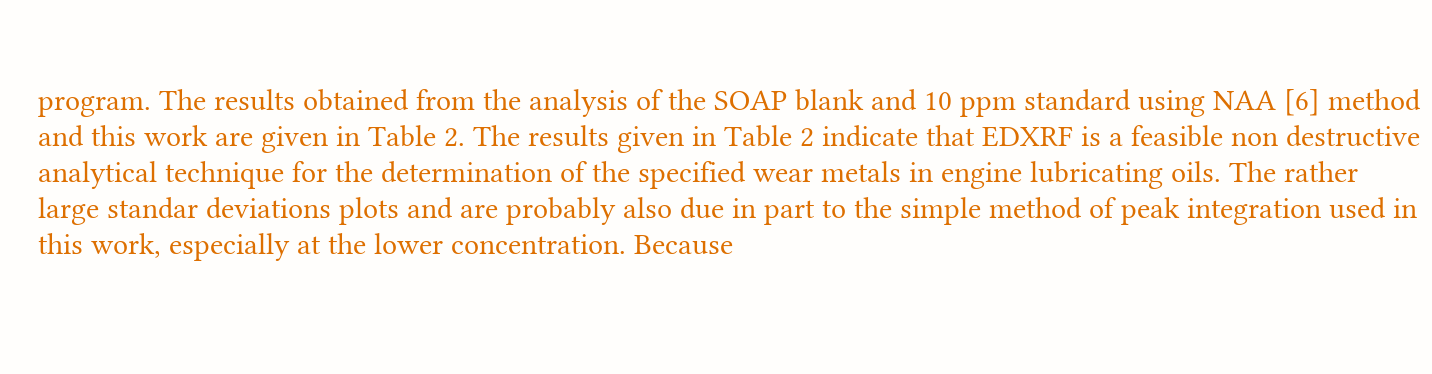program. The results obtained from the analysis of the SOAP blank and 10 ppm standard using NAA [6] method and this work are given in Table 2. The results given in Table 2 indicate that EDXRF is a feasible non destructive analytical technique for the determination of the specified wear metals in engine lubricating oils. The rather large standar deviations plots and are probably also due in part to the simple method of peak integration used in this work, especially at the lower concentration. Because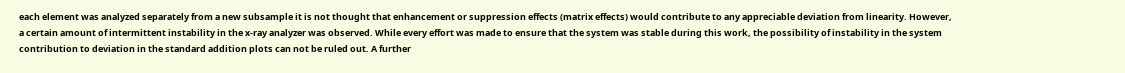each element was analyzed separately from a new subsample it is not thought that enhancement or suppression effects (matrix effects) would contribute to any appreciable deviation from linearity. However, a certain amount of intermittent instability in the x-ray analyzer was observed. While every effort was made to ensure that the system was stable during this work, the possibility of instability in the system contribution to deviation in the standard addition plots can not be ruled out. A further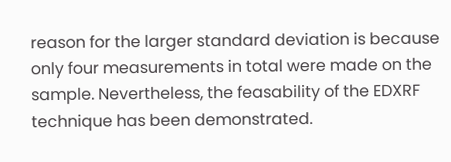reason for the larger standard deviation is because only four measurements in total were made on the sample. Nevertheless, the feasability of the EDXRF technique has been demonstrated.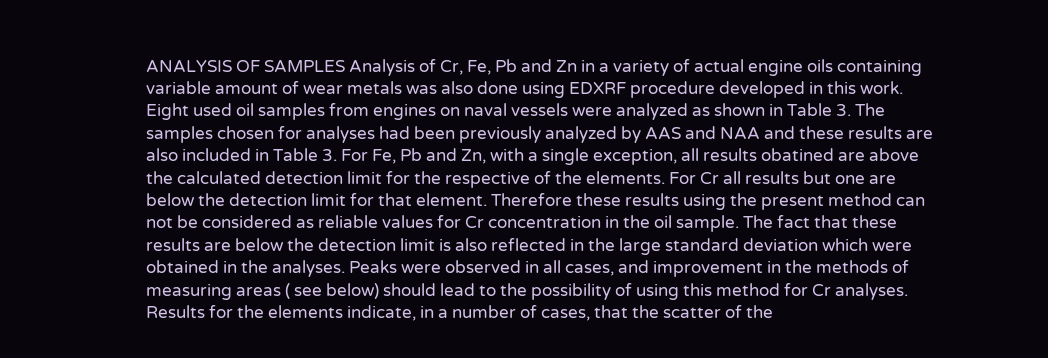ANALYSIS OF SAMPLES Analysis of Cr, Fe, Pb and Zn in a variety of actual engine oils containing variable amount of wear metals was also done using EDXRF procedure developed in this work. Eight used oil samples from engines on naval vessels were analyzed as shown in Table 3. The samples chosen for analyses had been previously analyzed by AAS and NAA and these results are also included in Table 3. For Fe, Pb and Zn, with a single exception, all results obatined are above the calculated detection limit for the respective of the elements. For Cr all results but one are below the detection limit for that element. Therefore these results using the present method can not be considered as reliable values for Cr concentration in the oil sample. The fact that these results are below the detection limit is also reflected in the large standard deviation which were obtained in the analyses. Peaks were observed in all cases, and improvement in the methods of measuring areas ( see below) should lead to the possibility of using this method for Cr analyses. Results for the elements indicate, in a number of cases, that the scatter of the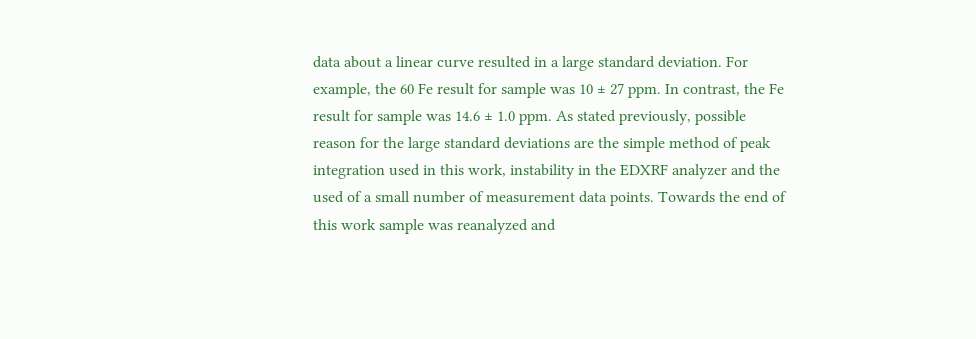data about a linear curve resulted in a large standard deviation. For example, the 60 Fe result for sample was 10 ± 27 ppm. In contrast, the Fe result for sample was 14.6 ± 1.0 ppm. As stated previously, possible reason for the large standard deviations are the simple method of peak integration used in this work, instability in the EDXRF analyzer and the used of a small number of measurement data points. Towards the end of this work sample was reanalyzed and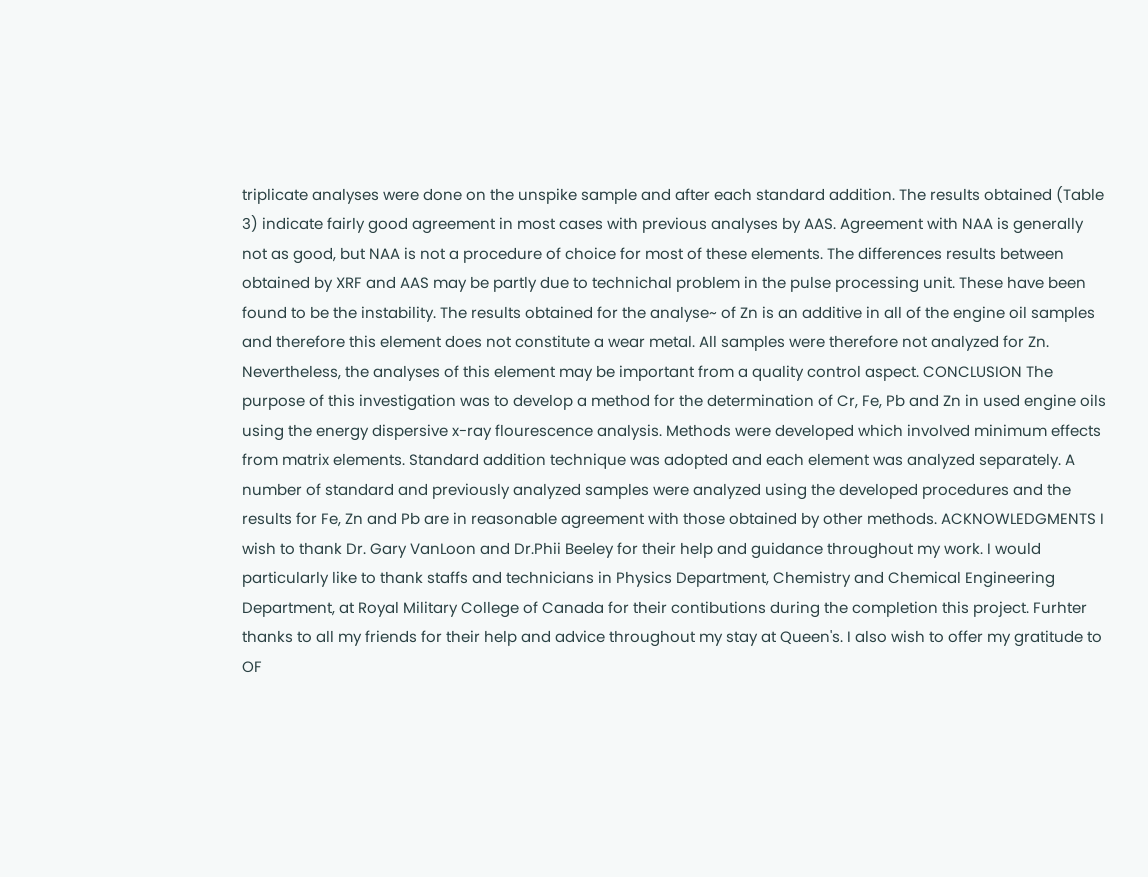triplicate analyses were done on the unspike sample and after each standard addition. The results obtained (Table 3) indicate fairly good agreement in most cases with previous analyses by AAS. Agreement with NAA is generally not as good, but NAA is not a procedure of choice for most of these elements. The differences results between obtained by XRF and AAS may be partly due to technichal problem in the pulse processing unit. These have been found to be the instability. The results obtained for the analyse~ of Zn is an additive in all of the engine oil samples and therefore this element does not constitute a wear metal. All samples were therefore not analyzed for Zn. Nevertheless, the analyses of this element may be important from a quality control aspect. CONCLUSION The purpose of this investigation was to develop a method for the determination of Cr, Fe, Pb and Zn in used engine oils using the energy dispersive x-ray flourescence analysis. Methods were developed which involved minimum effects from matrix elements. Standard addition technique was adopted and each element was analyzed separately. A number of standard and previously analyzed samples were analyzed using the developed procedures and the results for Fe, Zn and Pb are in reasonable agreement with those obtained by other methods. ACKNOWLEDGMENTS I wish to thank Dr. Gary VanLoon and Dr.Phii Beeley for their help and guidance throughout my work. I would particularly like to thank staffs and technicians in Physics Department, Chemistry and Chemical Engineering Department, at Royal Military College of Canada for their contibutions during the completion this project. Furhter thanks to all my friends for their help and advice throughout my stay at Queen's. I also wish to offer my gratitude to OF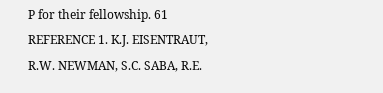P for their fellowship. 61 REFERENCE 1. K.J. EISENTRAUT, R.W. NEWMAN, S.C. SABA, R.E.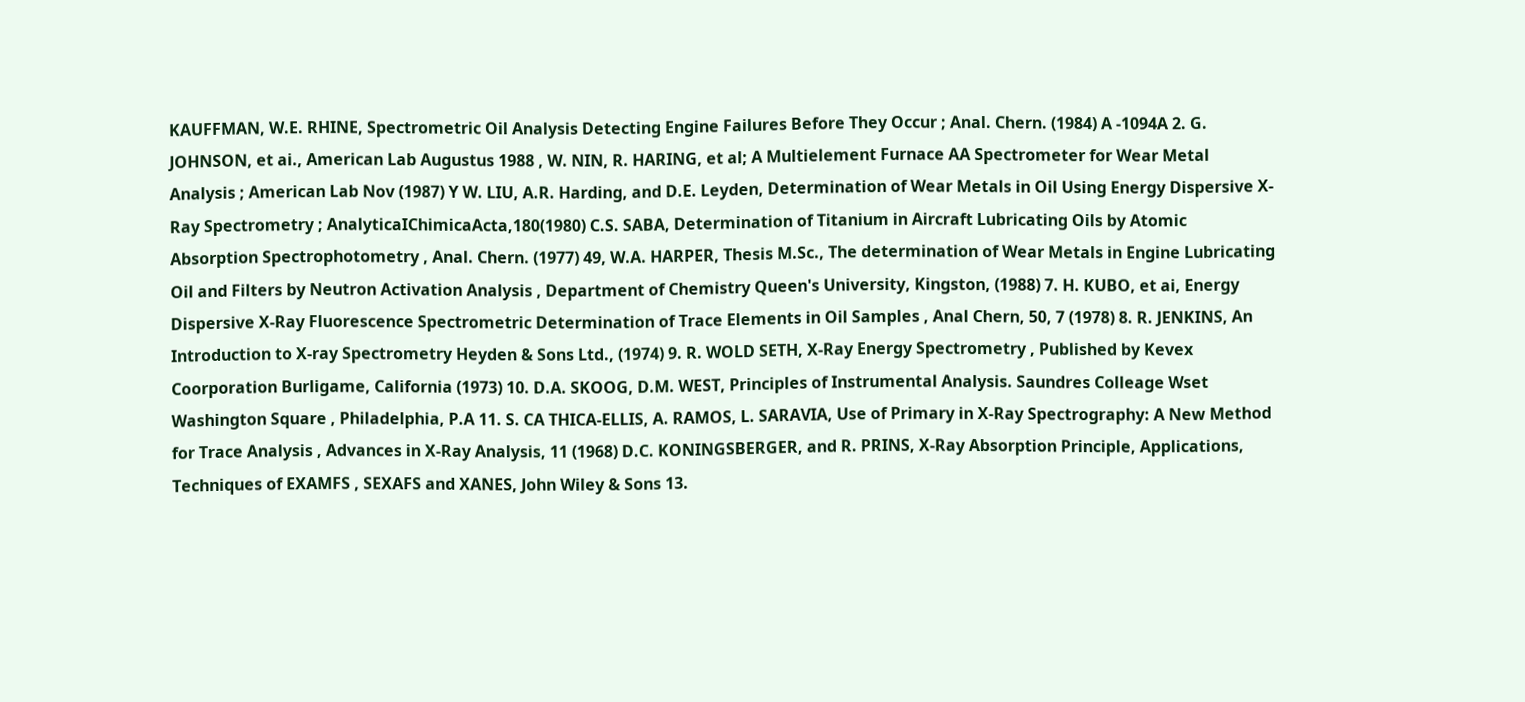KAUFFMAN, W.E. RHINE, Spectrometric Oil Analysis Detecting Engine Failures Before They Occur ; Anal. Chern. (1984) A -1094A 2. G. JOHNSON, et ai., American Lab Augustus 1988 , W. NIN, R. HARING, et al; A Multielement Furnace AA Spectrometer for Wear Metal Analysis ; American Lab Nov (1987) Y W. LIU, A.R. Harding, and D.E. Leyden, Determination of Wear Metals in Oil Using Energy Dispersive X-Ray Spectrometry ; AnalyticaIChimicaActa,180(1980) C.S. SABA, Determination of Titanium in Aircraft Lubricating Oils by Atomic Absorption Spectrophotometry , Anal. Chern. (1977) 49, W.A. HARPER, Thesis M.Sc., The determination of Wear Metals in Engine Lubricating Oil and Filters by Neutron Activation Analysis , Department of Chemistry Queen's University, Kingston, (1988) 7. H. KUBO, et ai, Energy Dispersive X-Ray Fluorescence Spectrometric Determination of Trace Elements in Oil Samples , Anal Chern, 50, 7 (1978) 8. R. JENKINS, An Introduction to X-ray Spectrometry Heyden & Sons Ltd., (1974) 9. R. WOLD SETH, X-Ray Energy Spectrometry , Published by Kevex Coorporation Burligame, California (1973) 10. D.A. SKOOG, D.M. WEST, Principles of Instrumental Analysis. Saundres Colleage Wset Washington Square , Philadelphia, P.A 11. S. CA THICA-ELLIS, A. RAMOS, L. SARAVIA, Use of Primary in X-Ray Spectrography: A New Method for Trace Analysis , Advances in X-Ray Analysis, 11 (1968) D.C. KONINGSBERGER, and R. PRINS, X-Ray Absorption Principle, Applications, Techniques of EXAMFS , SEXAFS and XANES, John Wiley & Sons 13.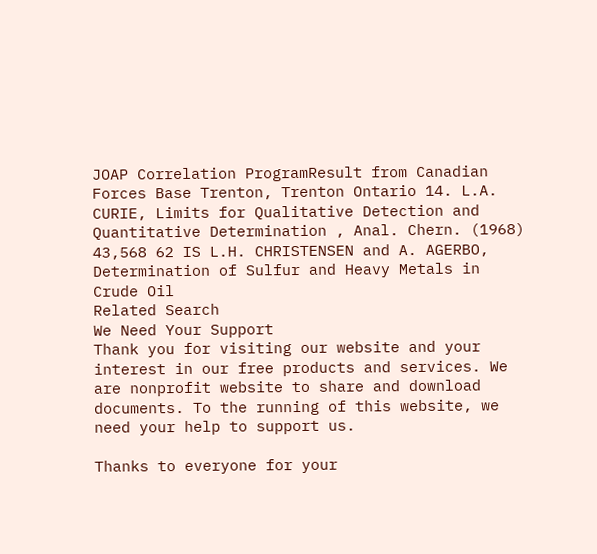JOAP Correlation ProgramResult from Canadian Forces Base Trenton, Trenton Ontario 14. L.A. CURIE, Limits for Qualitative Detection and Quantitative Determination , Anal. Chern. (1968) 43,568 62 IS L.H. CHRISTENSEN and A. AGERBO, Determination of Sulfur and Heavy Metals in Crude Oil
Related Search
We Need Your Support
Thank you for visiting our website and your interest in our free products and services. We are nonprofit website to share and download documents. To the running of this website, we need your help to support us.

Thanks to everyone for your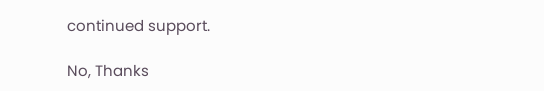continued support.

No, Thanks